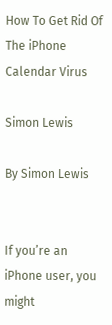How To Get Rid Of The iPhone Calendar Virus

Simon Lewis

By Simon Lewis


If you’re an iPhone user, you might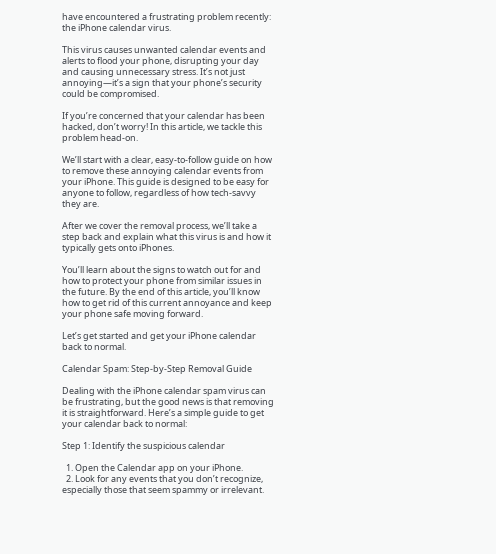have encountered a frustrating problem recently: the iPhone calendar virus.

This virus causes unwanted calendar events and alerts to flood your phone, disrupting your day and causing unnecessary stress. It’s not just annoying—it’s a sign that your phone’s security could be compromised.

If you’re concerned that your calendar has been hacked, don’t worry! In this article, we tackle this problem head-on.

We’ll start with a clear, easy-to-follow guide on how to remove these annoying calendar events from your iPhone. This guide is designed to be easy for anyone to follow, regardless of how tech-savvy they are.

After we cover the removal process, we’ll take a step back and explain what this virus is and how it typically gets onto iPhones.

You’ll learn about the signs to watch out for and how to protect your phone from similar issues in the future. By the end of this article, you’ll know how to get rid of this current annoyance and keep your phone safe moving forward.

Let’s get started and get your iPhone calendar back to normal.

Calendar Spam: Step-by-Step Removal Guide

Dealing with the iPhone calendar spam virus can be frustrating, but the good news is that removing it is straightforward. Here’s a simple guide to get your calendar back to normal:

Step 1: Identify the suspicious calendar

  1. Open the Calendar app on your iPhone.
  2. Look for any events that you don’t recognize, especially those that seem spammy or irrelevant.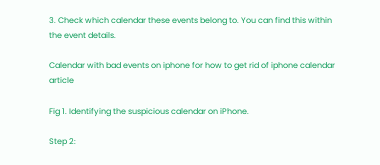3. Check which calendar these events belong to. You can find this within the event details.

Calendar with bad events on iphone for how to get rid of iphone calendar article

Fig 1. Identifying the suspicious calendar on iPhone.

Step 2: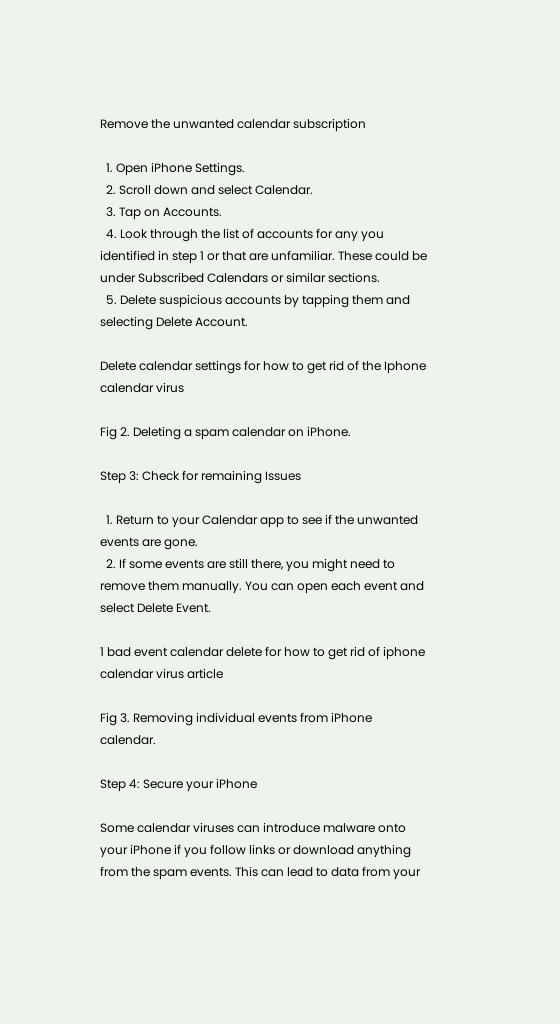Remove the unwanted calendar subscription

  1. Open iPhone Settings.
  2. Scroll down and select Calendar.
  3. Tap on Accounts.
  4. Look through the list of accounts for any you identified in step 1 or that are unfamiliar. These could be under Subscribed Calendars or similar sections.
  5. Delete suspicious accounts by tapping them and selecting Delete Account.

Delete calendar settings for how to get rid of the Iphone calendar virus

Fig 2. Deleting a spam calendar on iPhone.

Step 3: Check for remaining Issues

  1. Return to your Calendar app to see if the unwanted events are gone.
  2. If some events are still there, you might need to remove them manually. You can open each event and select Delete Event.

1 bad event calendar delete for how to get rid of iphone calendar virus article

Fig 3. Removing individual events from iPhone calendar.

Step 4: Secure your iPhone

Some calendar viruses can introduce malware onto your iPhone if you follow links or download anything from the spam events. This can lead to data from your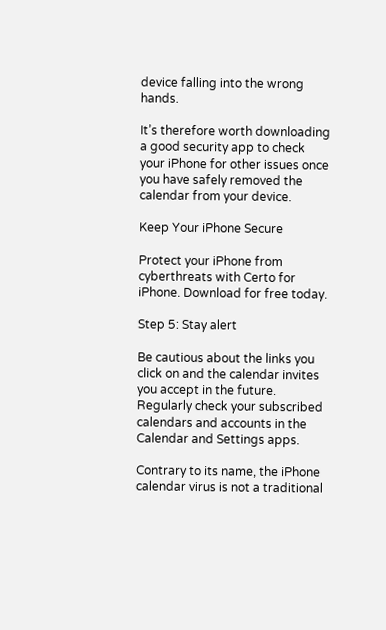device falling into the wrong hands.

It’s therefore worth downloading a good security app to check your iPhone for other issues once you have safely removed the calendar from your device.

Keep Your iPhone Secure

Protect your iPhone from cyberthreats with Certo for iPhone. Download for free today.

Step 5: Stay alert

Be cautious about the links you click on and the calendar invites you accept in the future. Regularly check your subscribed calendars and accounts in the Calendar and Settings apps.

Contrary to its name, the iPhone calendar virus is not a traditional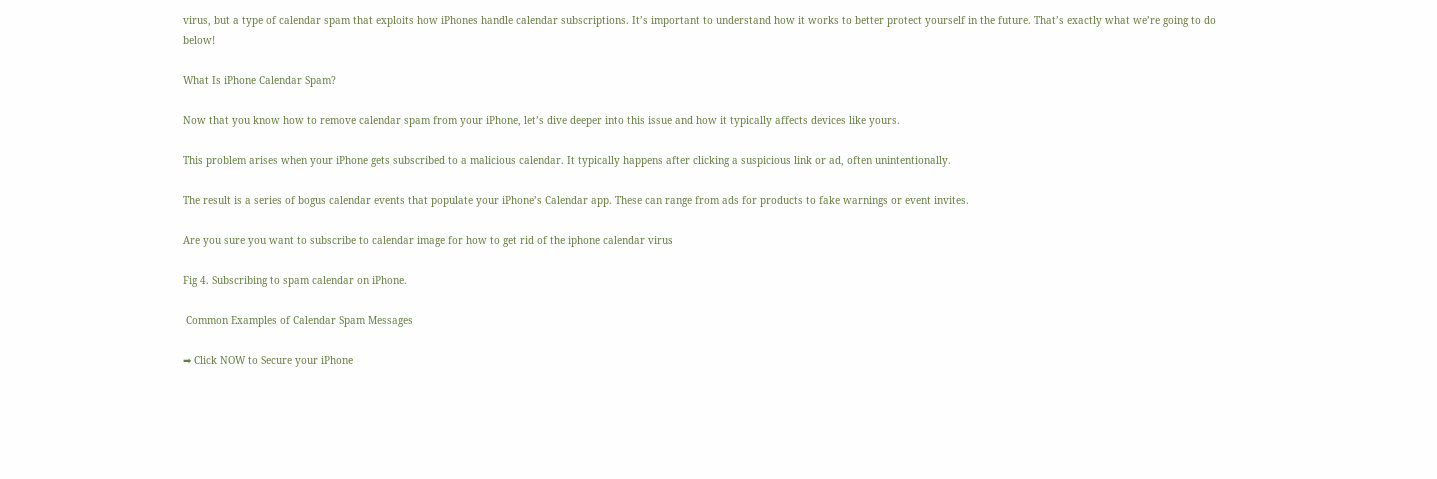virus, but a type of calendar spam that exploits how iPhones handle calendar subscriptions. It’s important to understand how it works to better protect yourself in the future. That’s exactly what we’re going to do below!

What Is iPhone Calendar Spam?

Now that you know how to remove calendar spam from your iPhone, let’s dive deeper into this issue and how it typically affects devices like yours.

This problem arises when your iPhone gets subscribed to a malicious calendar. It typically happens after clicking a suspicious link or ad, often unintentionally.

The result is a series of bogus calendar events that populate your iPhone’s Calendar app. These can range from ads for products to fake warnings or event invites.

Are you sure you want to subscribe to calendar image for how to get rid of the iphone calendar virus

Fig 4. Subscribing to spam calendar on iPhone.

 Common Examples of Calendar Spam Messages

➡ Click NOW to Secure your iPhone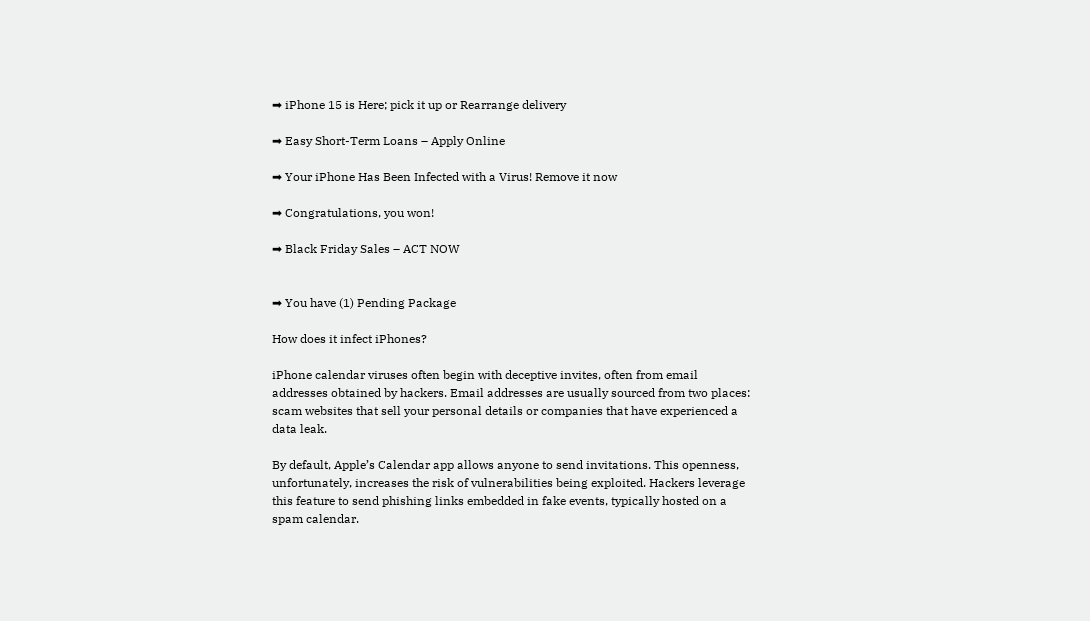➡ iPhone 15 is Here; pick it up or Rearrange delivery

➡ Easy Short-Term Loans – Apply Online

➡ Your iPhone Has Been Infected with a Virus! Remove it now

➡ Congratulations, you won!

➡ Black Friday Sales – ACT NOW


➡ You have (1) Pending Package

How does it infect iPhones?

iPhone calendar viruses often begin with deceptive invites, often from email addresses obtained by hackers. Email addresses are usually sourced from two places: scam websites that sell your personal details or companies that have experienced a data leak.

By default, Apple’s Calendar app allows anyone to send invitations. This openness, unfortunately, increases the risk of vulnerabilities being exploited. Hackers leverage this feature to send phishing links embedded in fake events, typically hosted on a spam calendar.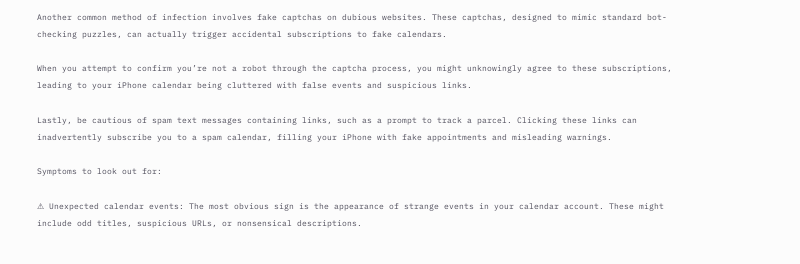Another common method of infection involves fake captchas on dubious websites. These captchas, designed to mimic standard bot-checking puzzles, can actually trigger accidental subscriptions to fake calendars.

When you attempt to confirm you’re not a robot through the captcha process, you might unknowingly agree to these subscriptions, leading to your iPhone calendar being cluttered with false events and suspicious links.

Lastly, be cautious of spam text messages containing links, such as a prompt to track a parcel. Clicking these links can inadvertently subscribe you to a spam calendar, filling your iPhone with fake appointments and misleading warnings.

Symptoms to look out for:

⚠ Unexpected calendar events: The most obvious sign is the appearance of strange events in your calendar account. These might include odd titles, suspicious URLs, or nonsensical descriptions.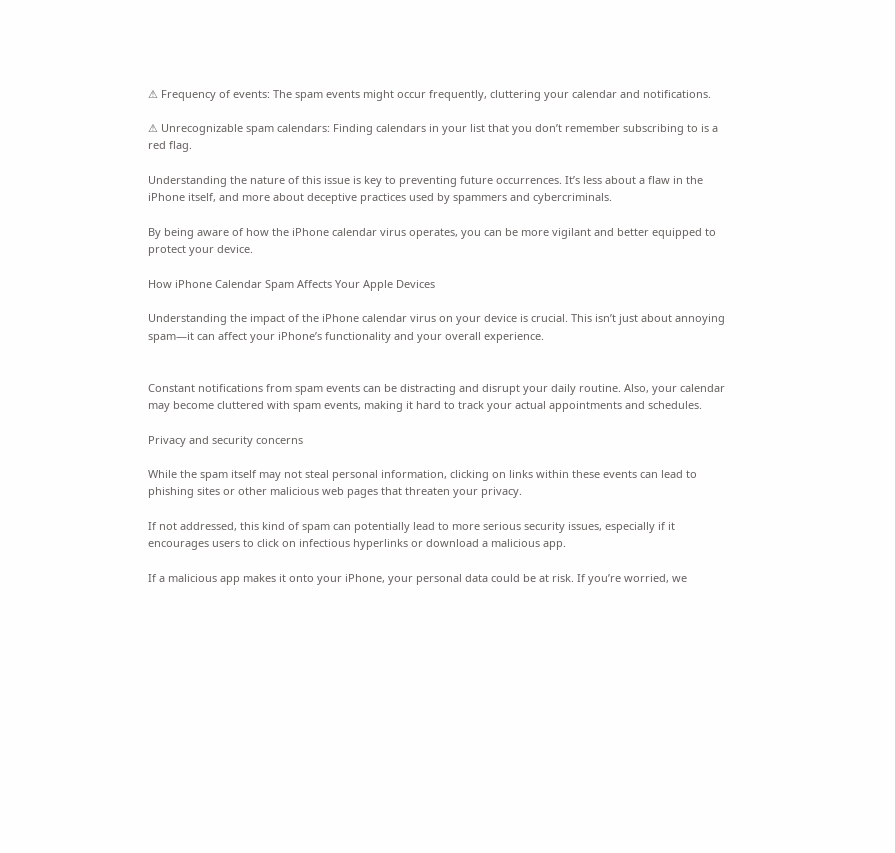⚠ Frequency of events: The spam events might occur frequently, cluttering your calendar and notifications.

⚠ Unrecognizable spam calendars: Finding calendars in your list that you don’t remember subscribing to is a red flag.

Understanding the nature of this issue is key to preventing future occurrences. It’s less about a flaw in the iPhone itself, and more about deceptive practices used by spammers and cybercriminals.

By being aware of how the iPhone calendar virus operates, you can be more vigilant and better equipped to protect your device.

How iPhone Calendar Spam Affects Your Apple Devices

Understanding the impact of the iPhone calendar virus on your device is crucial. This isn’t just about annoying spam—it can affect your iPhone’s functionality and your overall experience.


Constant notifications from spam events can be distracting and disrupt your daily routine. Also, your calendar may become cluttered with spam events, making it hard to track your actual appointments and schedules.

Privacy and security concerns

While the spam itself may not steal personal information, clicking on links within these events can lead to phishing sites or other malicious web pages that threaten your privacy.

If not addressed, this kind of spam can potentially lead to more serious security issues, especially if it encourages users to click on infectious hyperlinks or download a malicious app.

If a malicious app makes it onto your iPhone, your personal data could be at risk. If you’re worried, we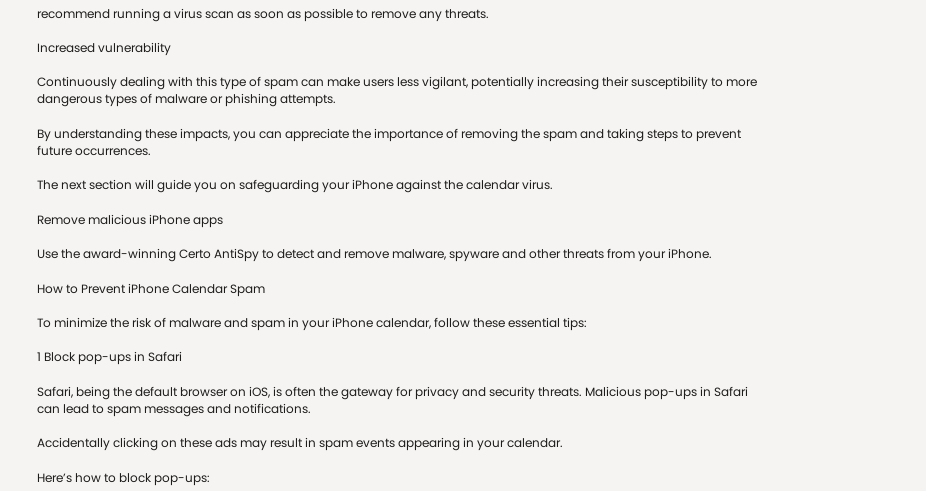recommend running a virus scan as soon as possible to remove any threats.

Increased vulnerability

Continuously dealing with this type of spam can make users less vigilant, potentially increasing their susceptibility to more dangerous types of malware or phishing attempts.

By understanding these impacts, you can appreciate the importance of removing the spam and taking steps to prevent future occurrences.

The next section will guide you on safeguarding your iPhone against the calendar virus.

Remove malicious iPhone apps

Use the award-winning Certo AntiSpy to detect and remove malware, spyware and other threats from your iPhone.

How to Prevent iPhone Calendar Spam

To minimize the risk of malware and spam in your iPhone calendar, follow these essential tips:

1 Block pop-ups in Safari

Safari, being the default browser on iOS, is often the gateway for privacy and security threats. Malicious pop-ups in Safari can lead to spam messages and notifications.

Accidentally clicking on these ads may result in spam events appearing in your calendar.

Here’s how to block pop-ups: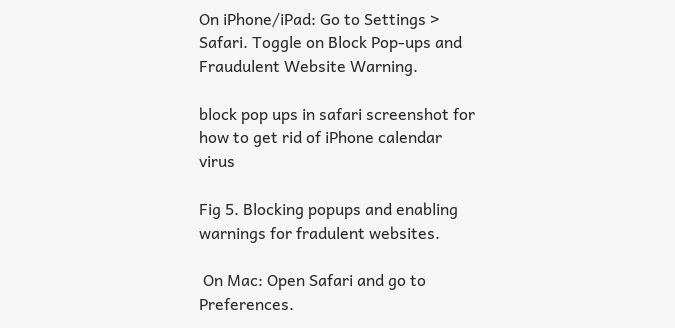On iPhone/iPad: Go to Settings > Safari. Toggle on Block Pop-ups and Fraudulent Website Warning.

block pop ups in safari screenshot for how to get rid of iPhone calendar virus

Fig 5. Blocking popups and enabling warnings for fradulent websites.

 On Mac: Open Safari and go to Preferences.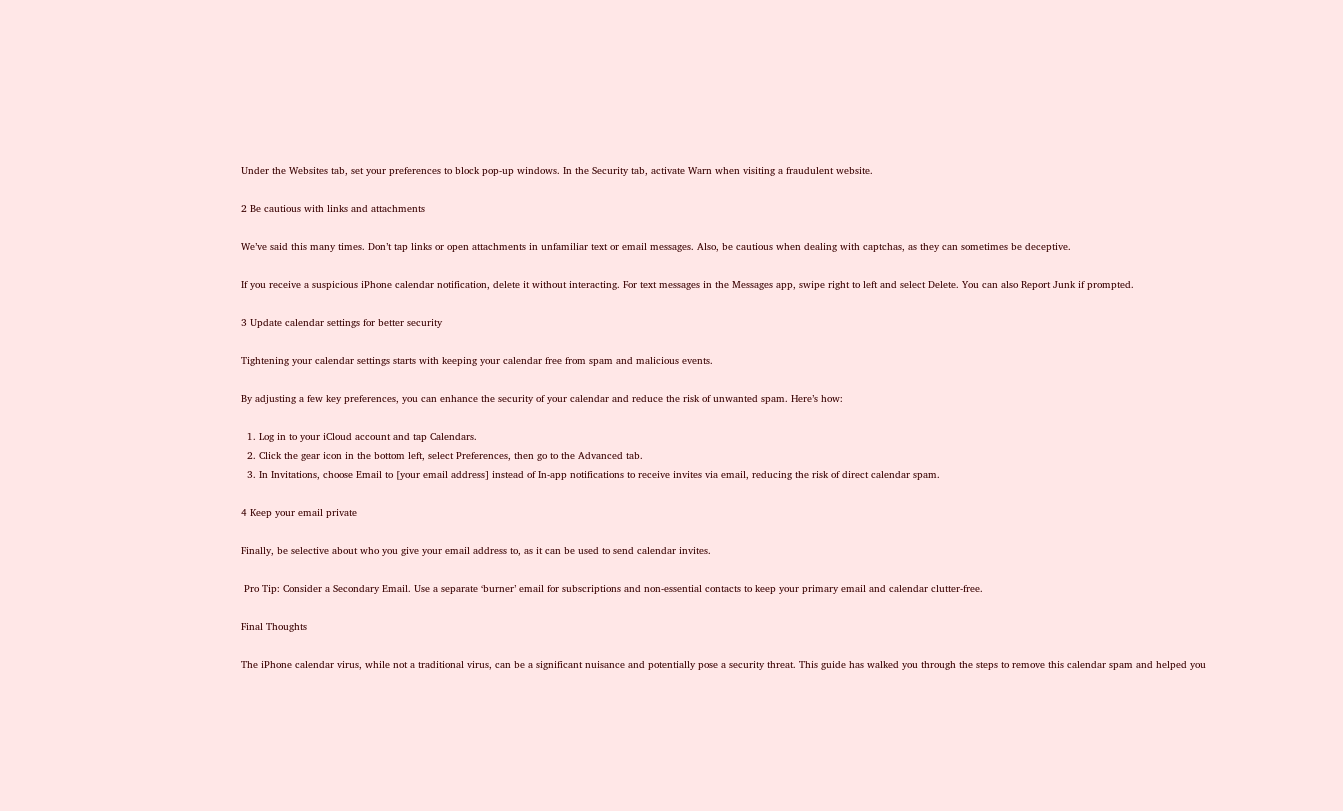Under the Websites tab, set your preferences to block pop-up windows. In the Security tab, activate Warn when visiting a fraudulent website.

2 Be cautious with links and attachments

We’ve said this many times. Don’t tap links or open attachments in unfamiliar text or email messages. Also, be cautious when dealing with captchas, as they can sometimes be deceptive.

If you receive a suspicious iPhone calendar notification, delete it without interacting. For text messages in the Messages app, swipe right to left and select Delete. You can also Report Junk if prompted.

3 Update calendar settings for better security

Tightening your calendar settings starts with keeping your calendar free from spam and malicious events.

By adjusting a few key preferences, you can enhance the security of your calendar and reduce the risk of unwanted spam. Here’s how:

  1. Log in to your iCloud account and tap Calendars.
  2. Click the gear icon in the bottom left, select Preferences, then go to the Advanced tab.
  3. In Invitations, choose Email to [your email address] instead of In-app notifications to receive invites via email, reducing the risk of direct calendar spam.

4 Keep your email private

Finally, be selective about who you give your email address to, as it can be used to send calendar invites.

 Pro Tip: Consider a Secondary Email. Use a separate ‘burner’ email for subscriptions and non-essential contacts to keep your primary email and calendar clutter-free.

Final Thoughts

The iPhone calendar virus, while not a traditional virus, can be a significant nuisance and potentially pose a security threat. This guide has walked you through the steps to remove this calendar spam and helped you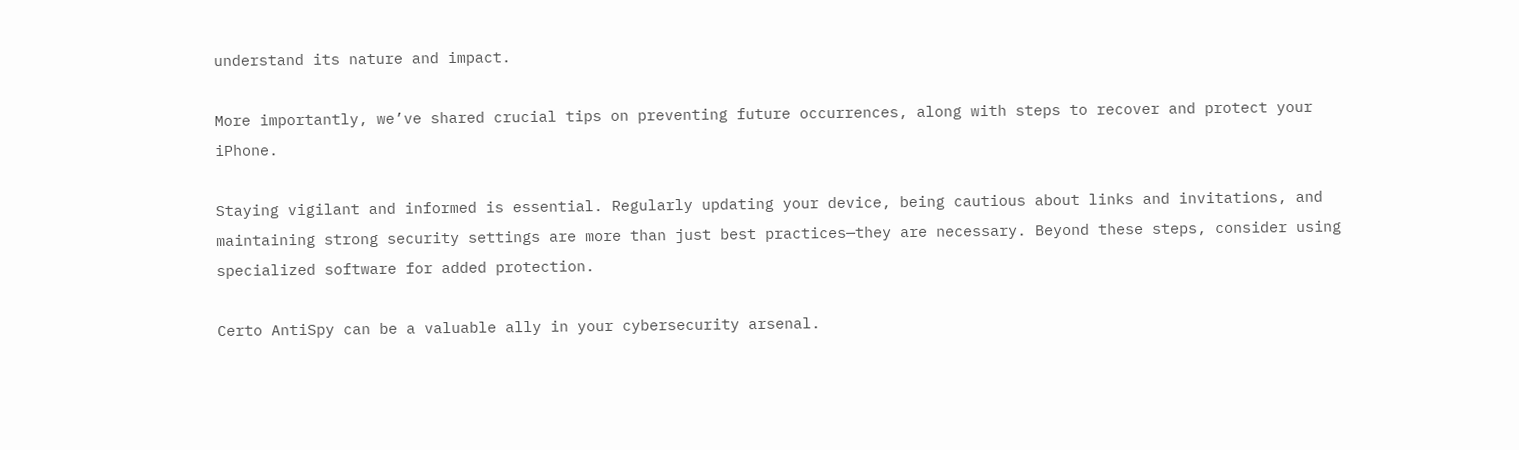understand its nature and impact.

More importantly, we’ve shared crucial tips on preventing future occurrences, along with steps to recover and protect your iPhone.

Staying vigilant and informed is essential. Regularly updating your device, being cautious about links and invitations, and maintaining strong security settings are more than just best practices—they are necessary. Beyond these steps, consider using specialized software for added protection.

Certo AntiSpy can be a valuable ally in your cybersecurity arsenal.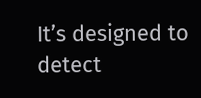It’s designed to detect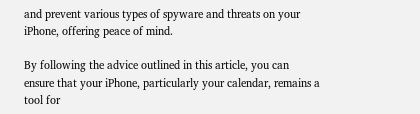and prevent various types of spyware and threats on your iPhone, offering peace of mind.

By following the advice outlined in this article, you can ensure that your iPhone, particularly your calendar, remains a tool for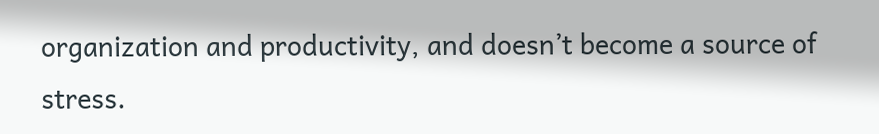organization and productivity, and doesn’t become a source of stress.